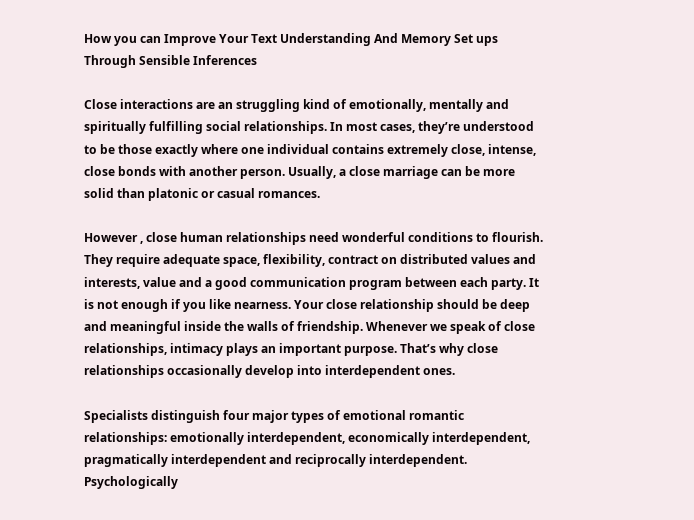How you can Improve Your Text Understanding And Memory Set ups Through Sensible Inferences

Close interactions are an struggling kind of emotionally, mentally and spiritually fulfilling social relationships. In most cases, they’re understood to be those exactly where one individual contains extremely close, intense, close bonds with another person. Usually, a close marriage can be more solid than platonic or casual romances.

However , close human relationships need wonderful conditions to flourish. They require adequate space, flexibility, contract on distributed values and interests, value and a good communication program between each party. It is not enough if you like nearness. Your close relationship should be deep and meaningful inside the walls of friendship. Whenever we speak of close relationships, intimacy plays an important purpose. That’s why close relationships occasionally develop into interdependent ones.

Specialists distinguish four major types of emotional romantic relationships: emotionally interdependent, economically interdependent, pragmatically interdependent and reciprocally interdependent. Psychologically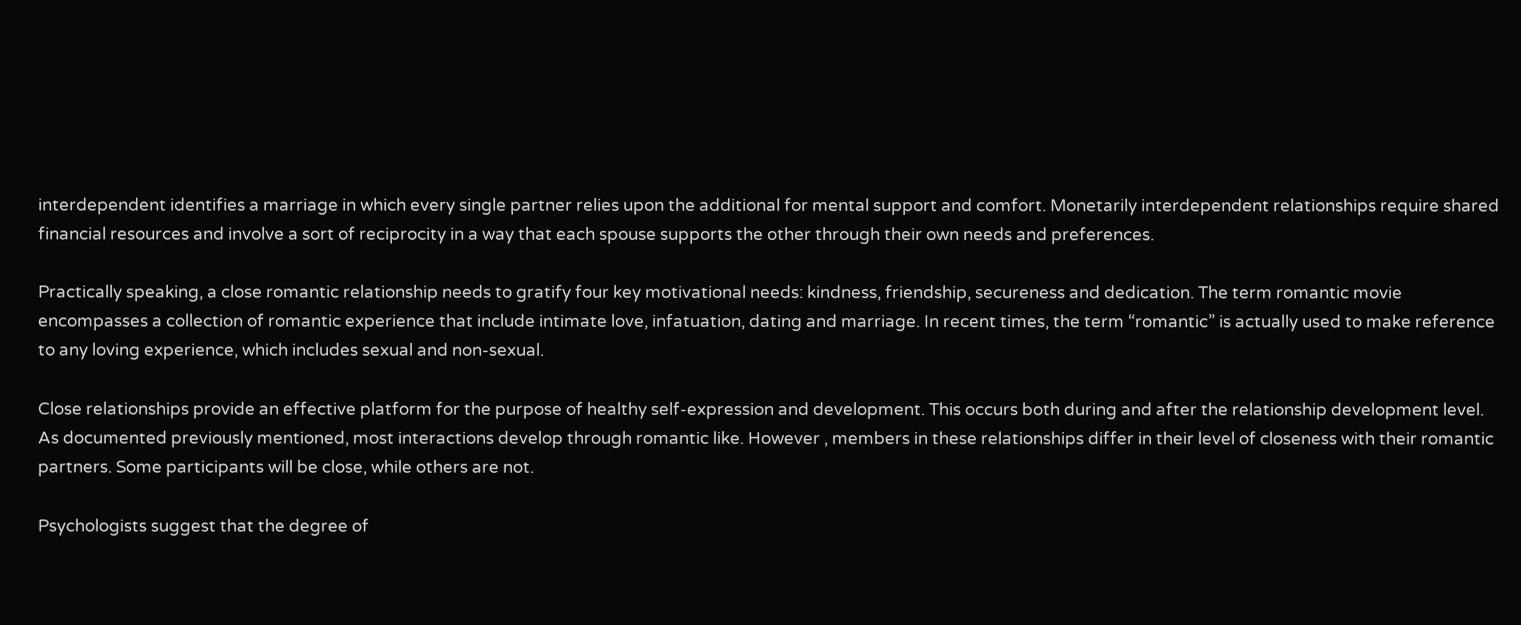interdependent identifies a marriage in which every single partner relies upon the additional for mental support and comfort. Monetarily interdependent relationships require shared financial resources and involve a sort of reciprocity in a way that each spouse supports the other through their own needs and preferences.

Practically speaking, a close romantic relationship needs to gratify four key motivational needs: kindness, friendship, secureness and dedication. The term romantic movie encompasses a collection of romantic experience that include intimate love, infatuation, dating and marriage. In recent times, the term “romantic” is actually used to make reference to any loving experience, which includes sexual and non-sexual.

Close relationships provide an effective platform for the purpose of healthy self-expression and development. This occurs both during and after the relationship development level. As documented previously mentioned, most interactions develop through romantic like. However , members in these relationships differ in their level of closeness with their romantic partners. Some participants will be close, while others are not.

Psychologists suggest that the degree of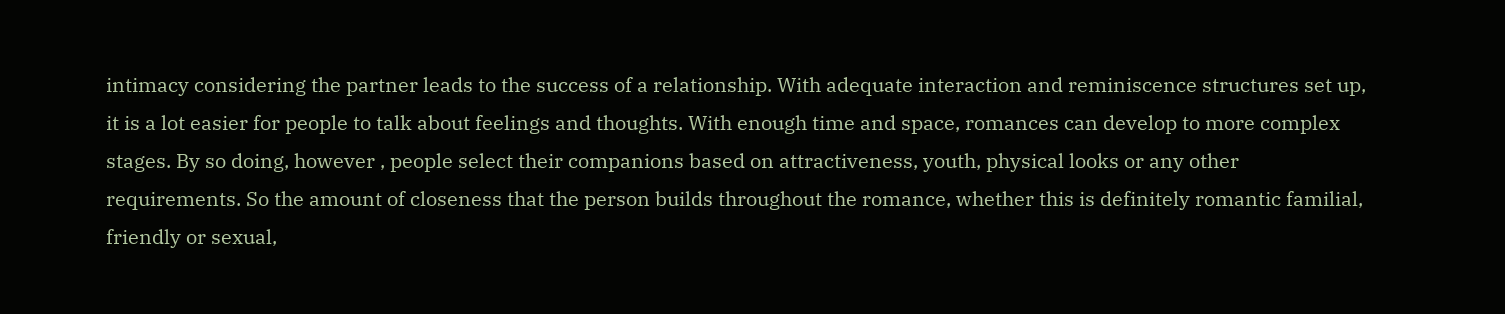intimacy considering the partner leads to the success of a relationship. With adequate interaction and reminiscence structures set up, it is a lot easier for people to talk about feelings and thoughts. With enough time and space, romances can develop to more complex stages. By so doing, however , people select their companions based on attractiveness, youth, physical looks or any other requirements. So the amount of closeness that the person builds throughout the romance, whether this is definitely romantic familial, friendly or sexual,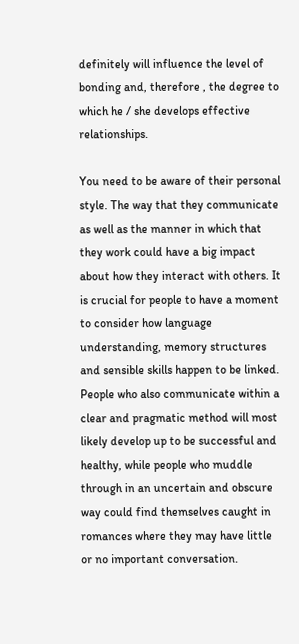definitely will influence the level of bonding and, therefore , the degree to which he / she develops effective relationships.

You need to be aware of their personal style. The way that they communicate as well as the manner in which that they work could have a big impact about how they interact with others. It is crucial for people to have a moment to consider how language understanding, memory structures and sensible skills happen to be linked. People who also communicate within a clear and pragmatic method will most likely develop up to be successful and healthy, while people who muddle through in an uncertain and obscure way could find themselves caught in romances where they may have little or no important conversation.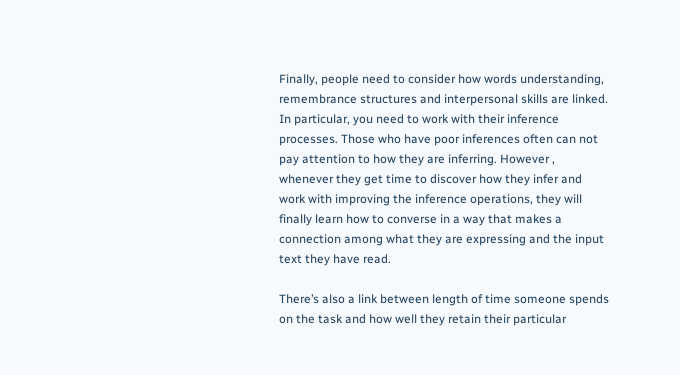Finally, people need to consider how words understanding, remembrance structures and interpersonal skills are linked. In particular, you need to work with their inference processes. Those who have poor inferences often can not pay attention to how they are inferring. However , whenever they get time to discover how they infer and work with improving the inference operations, they will finally learn how to converse in a way that makes a connection among what they are expressing and the input text they have read.

There’s also a link between length of time someone spends on the task and how well they retain their particular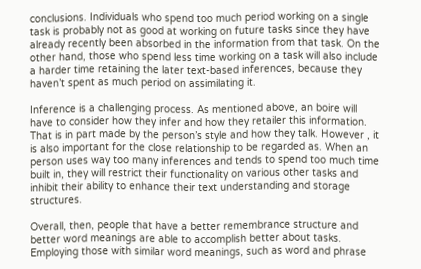conclusions. Individuals who spend too much period working on a single task is probably not as good at working on future tasks since they have already recently been absorbed in the information from that task. On the other hand, those who spend less time working on a task will also include a harder time retaining the later text-based inferences, because they haven’t spent as much period on assimilating it.

Inference is a challenging process. As mentioned above, an boire will have to consider how they infer and how they retailer this information. That is in part made by the person’s style and how they talk. However , it is also important for the close relationship to be regarded as. When an person uses way too many inferences and tends to spend too much time built in, they will restrict their functionality on various other tasks and inhibit their ability to enhance their text understanding and storage structures.

Overall, then, people that have a better remembrance structure and better word meanings are able to accomplish better about tasks. Employing those with similar word meanings, such as word and phrase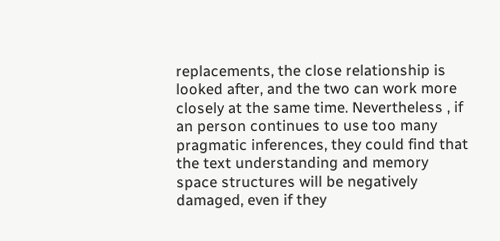replacements, the close relationship is looked after, and the two can work more closely at the same time. Nevertheless , if an person continues to use too many pragmatic inferences, they could find that the text understanding and memory space structures will be negatively damaged, even if they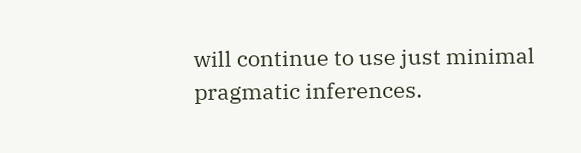will continue to use just minimal pragmatic inferences.